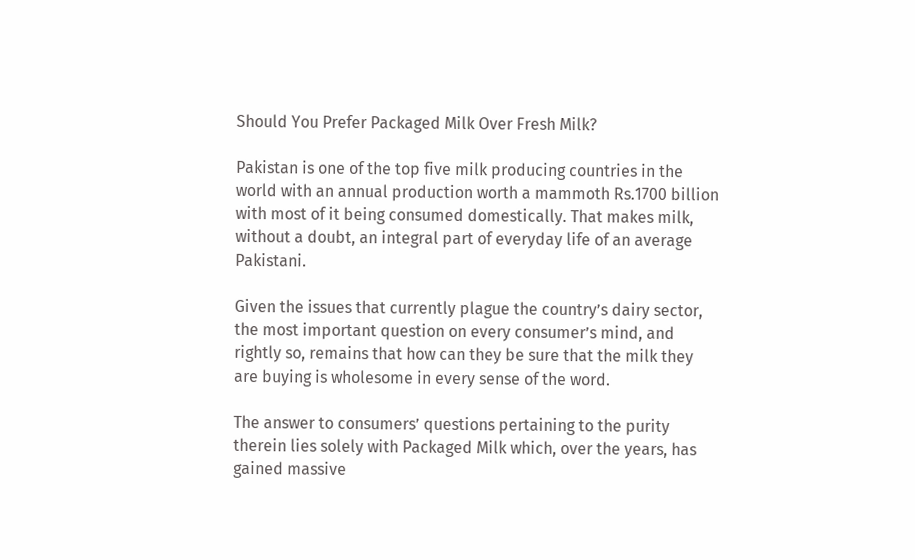Should You Prefer Packaged Milk Over Fresh Milk?

Pakistan is one of the top five milk producing countries in the world with an annual production worth a mammoth Rs.1700 billion with most of it being consumed domestically. That makes milk, without a doubt, an integral part of everyday life of an average Pakistani.

Given the issues that currently plague the country’s dairy sector, the most important question on every consumer’s mind, and rightly so, remains that how can they be sure that the milk they are buying is wholesome in every sense of the word.

The answer to consumers’ questions pertaining to the purity therein lies solely with Packaged Milk which, over the years, has gained massive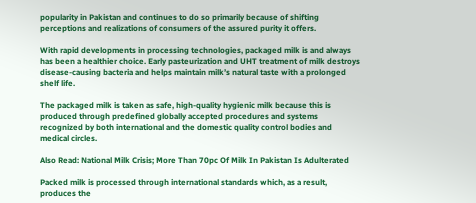popularity in Pakistan and continues to do so primarily because of shifting perceptions and realizations of consumers of the assured purity it offers.

With rapid developments in processing technologies, packaged milk is and always has been a healthier choice. Early pasteurization and UHT treatment of milk destroys disease-causing bacteria and helps maintain milk’s natural taste with a prolonged shelf life.

The packaged milk is taken as safe, high-quality hygienic milk because this is produced through predefined globally accepted procedures and systems recognized by both international and the domestic quality control bodies and medical circles.

Also Read: National Milk Crisis; More Than 70pc Of Milk In Pakistan Is Adulterated

Packed milk is processed through international standards which, as a result, produces the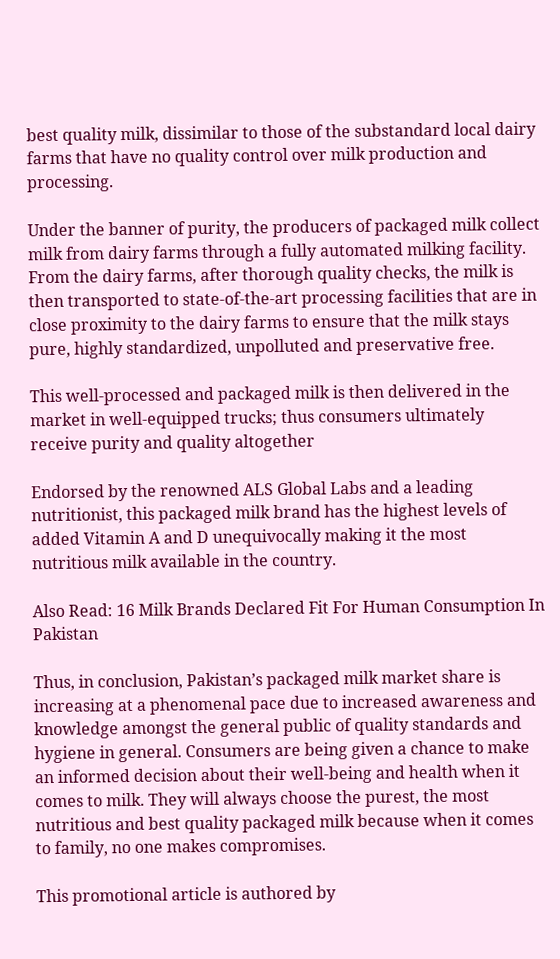best quality milk, dissimilar to those of the substandard local dairy farms that have no quality control over milk production and processing.

Under the banner of purity, the producers of packaged milk collect milk from dairy farms through a fully automated milking facility. From the dairy farms, after thorough quality checks, the milk is then transported to state-of-the-art processing facilities that are in close proximity to the dairy farms to ensure that the milk stays pure, highly standardized, unpolluted and preservative free.

This well-processed and packaged milk is then delivered in the market in well-equipped trucks; thus consumers ultimately receive purity and quality altogether

Endorsed by the renowned ALS Global Labs and a leading nutritionist, this packaged milk brand has the highest levels of added Vitamin A and D unequivocally making it the most nutritious milk available in the country.

Also Read: 16 Milk Brands Declared Fit For Human Consumption In Pakistan

Thus, in conclusion, Pakistan’s packaged milk market share is increasing at a phenomenal pace due to increased awareness and knowledge amongst the general public of quality standards and hygiene in general. Consumers are being given a chance to make an informed decision about their well-being and health when it comes to milk. They will always choose the purest, the most nutritious and best quality packaged milk because when it comes to family, no one makes compromises.

This promotional article is authored by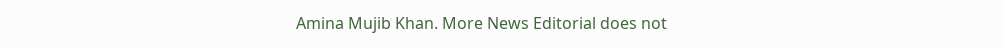Amina Mujib Khan. More News Editorial does not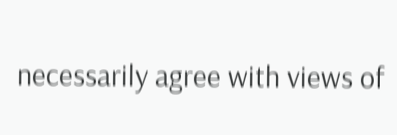necessarily agree with views of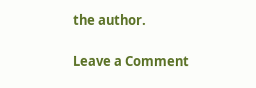the author.

Leave a Comment